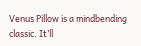Venus Pillow is a mindbending classic. It’ll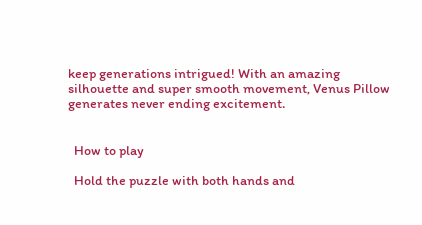keep generations intrigued! With an amazing silhouette and super smooth movement, Venus Pillow generates never ending excitement.


  How to play

  Hold the puzzle with both hands and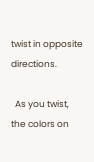twist in opposite directions.

  As you twist, the colors on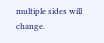multiple sides will change.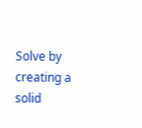Solve by creating a solid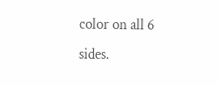color on all 6 sides.